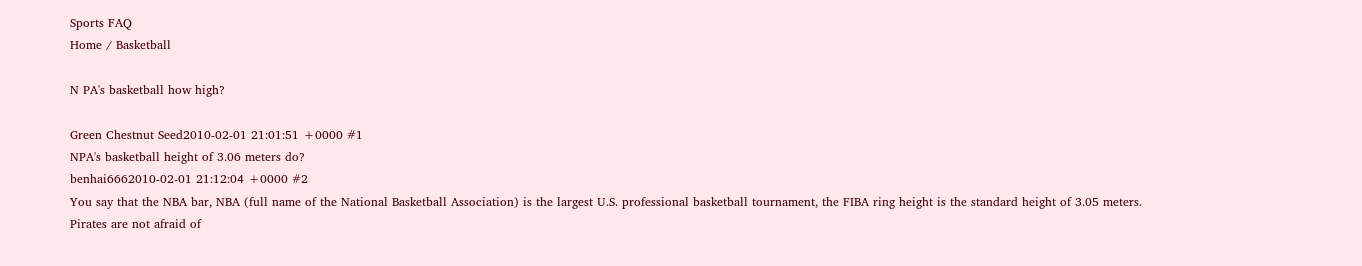Sports FAQ
Home / Basketball

N PA's basketball how high?

Green Chestnut Seed2010-02-01 21:01:51 +0000 #1
NPA's basketball height of 3.06 meters do?
benhai6662010-02-01 21:12:04 +0000 #2
You say that the NBA bar, NBA (full name of the National Basketball Association) is the largest U.S. professional basketball tournament, the FIBA ring height is the standard height of 3.05 meters.
Pirates are not afraid of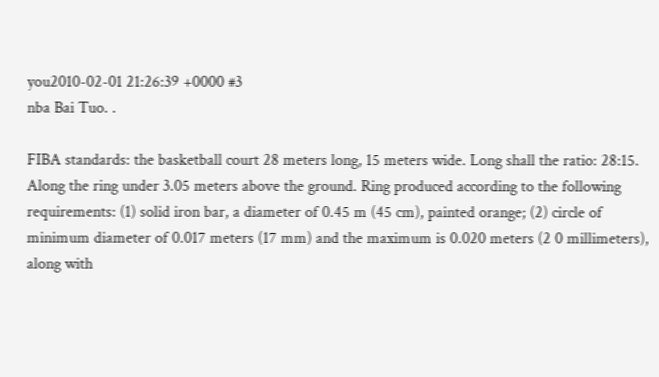you2010-02-01 21:26:39 +0000 #3
nba Bai Tuo. .

FIBA standards: the basketball court 28 meters long, 15 meters wide. Long shall the ratio: 28:15. Along the ring under 3.05 meters above the ground. Ring produced according to the following requirements: (1) solid iron bar, a diameter of 0.45 m (45 cm), painted orange; (2) circle of minimum diameter of 0.017 meters (17 mm) and the maximum is 0.020 meters (2 0 millimeters), along with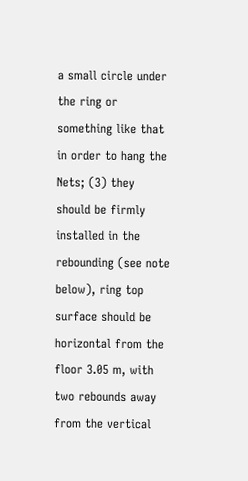a small circle under the ring or something like that in order to hang the Nets; (3) they should be firmly installed in the rebounding (see note below), ring top surface should be horizontal from the floor 3.05 m, with two rebounds away from the vertical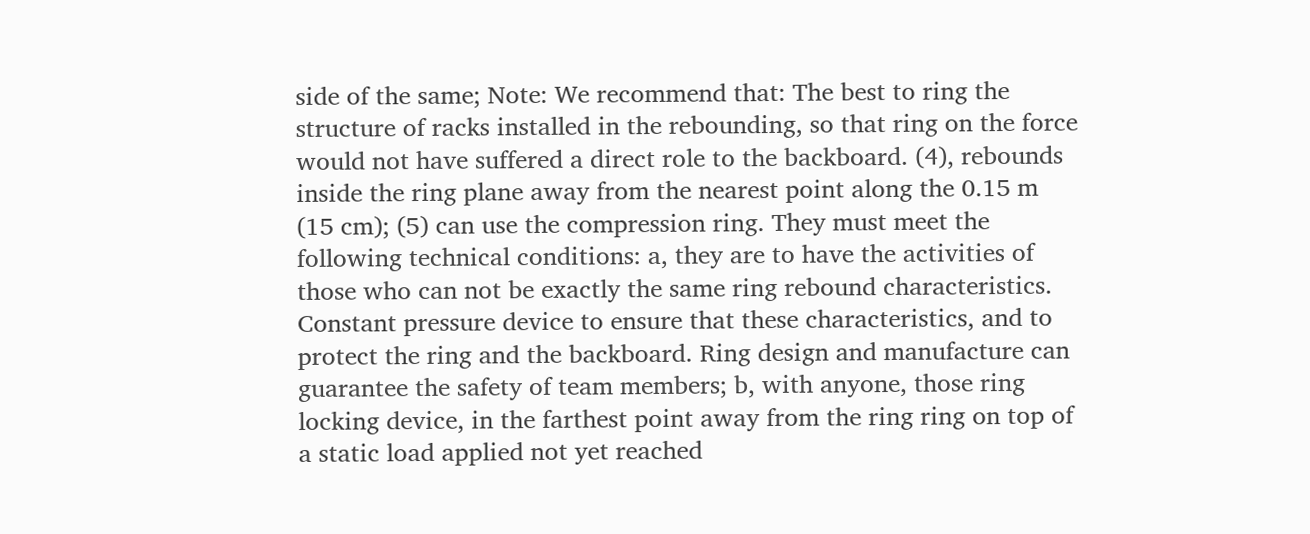side of the same; Note: We recommend that: The best to ring the structure of racks installed in the rebounding, so that ring on the force would not have suffered a direct role to the backboard. (4), rebounds inside the ring plane away from the nearest point along the 0.15 m (15 cm); (5) can use the compression ring. They must meet the following technical conditions: a, they are to have the activities of those who can not be exactly the same ring rebound characteristics. Constant pressure device to ensure that these characteristics, and to protect the ring and the backboard. Ring design and manufacture can guarantee the safety of team members; b, with anyone, those ring locking device, in the farthest point away from the ring ring on top of a static load applied not yet reached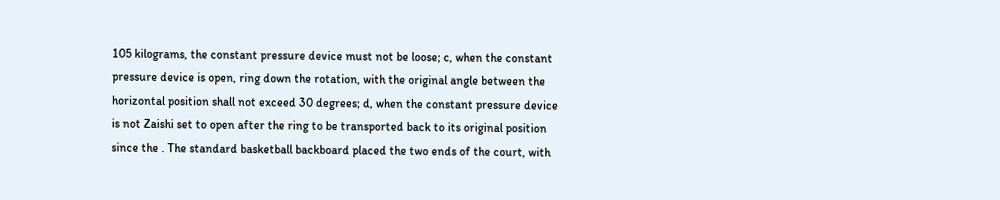105 kilograms, the constant pressure device must not be loose; c, when the constant pressure device is open, ring down the rotation, with the original angle between the horizontal position shall not exceed 30 degrees; d, when the constant pressure device is not Zaishi set to open after the ring to be transported back to its original position since the . The standard basketball backboard placed the two ends of the court, with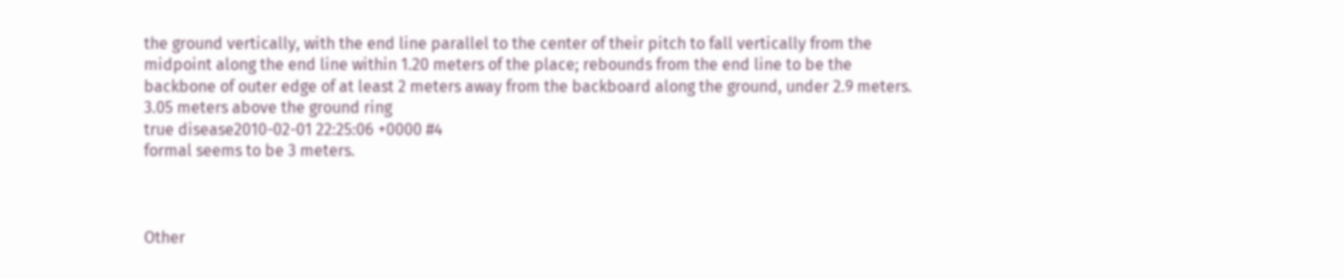the ground vertically, with the end line parallel to the center of their pitch to fall vertically from the midpoint along the end line within 1.20 meters of the place; rebounds from the end line to be the backbone of outer edge of at least 2 meters away from the backboard along the ground, under 2.9 meters. 3.05 meters above the ground ring
true disease2010-02-01 22:25:06 +0000 #4
formal seems to be 3 meters.



Other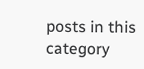posts in this category